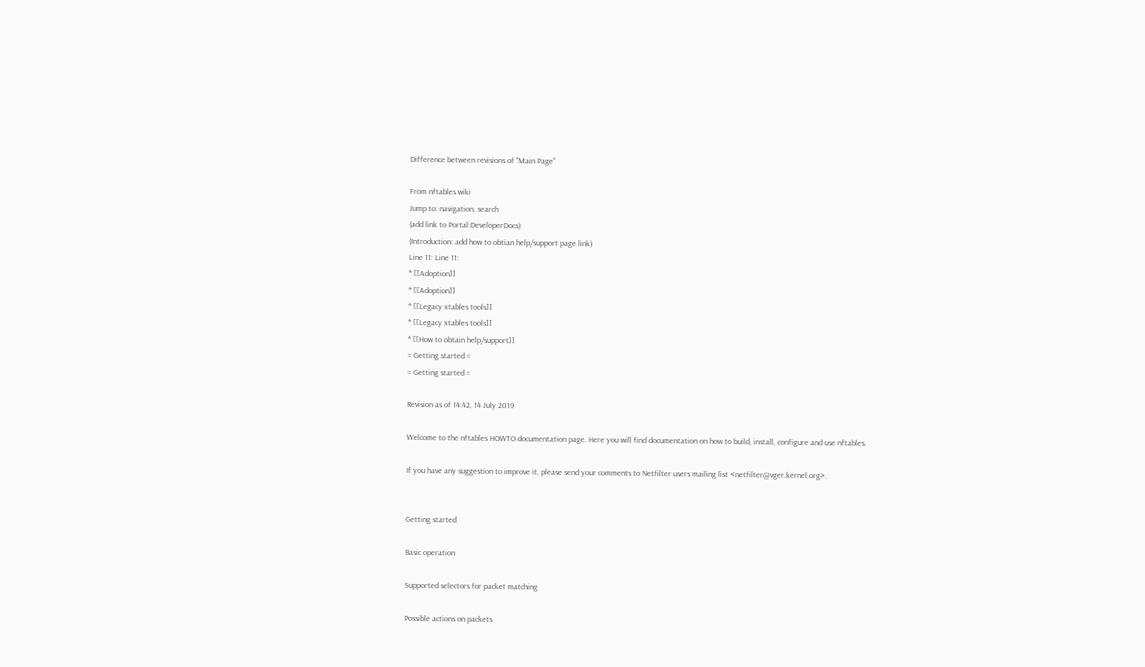Difference between revisions of "Main Page"

From nftables wiki
Jump to: navigation, search
(add link to Portal:DeveloperDocs)
(Introduction: add how to obtian help/support page link)
Line 11: Line 11:
* [[Adoption]]
* [[Adoption]]
* [[Legacy xtables tools]]
* [[Legacy xtables tools]]
* [[How to obtain help/support]]
= Getting started =
= Getting started =

Revision as of 14:42, 14 July 2019

Welcome to the nftables HOWTO documentation page. Here you will find documentation on how to build, install, configure and use nftables.

If you have any suggestion to improve it, please send your comments to Netfilter users mailing list <netfilter@vger.kernel.org>.


Getting started

Basic operation

Supported selectors for packet matching

Possible actions on packets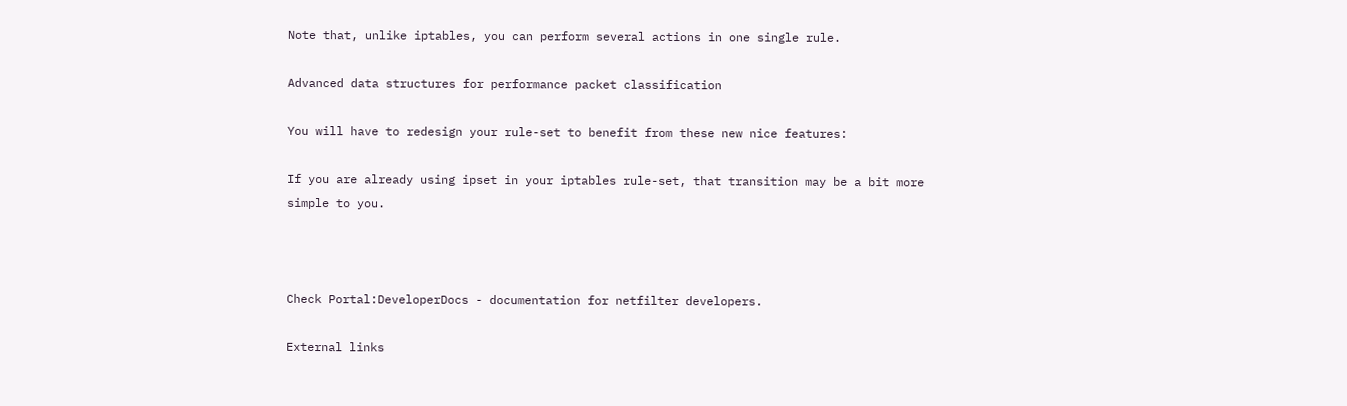Note that, unlike iptables, you can perform several actions in one single rule.

Advanced data structures for performance packet classification

You will have to redesign your rule-set to benefit from these new nice features:

If you are already using ipset in your iptables rule-set, that transition may be a bit more simple to you.



Check Portal:DeveloperDocs - documentation for netfilter developers.

External links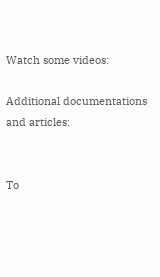Watch some videos:

Additional documentations and articles:


To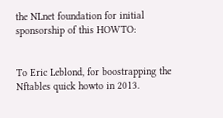the NLnet foundation for initial sponsorship of this HOWTO:


To Eric Leblond, for boostrapping the Nftables quick howto in 2013.